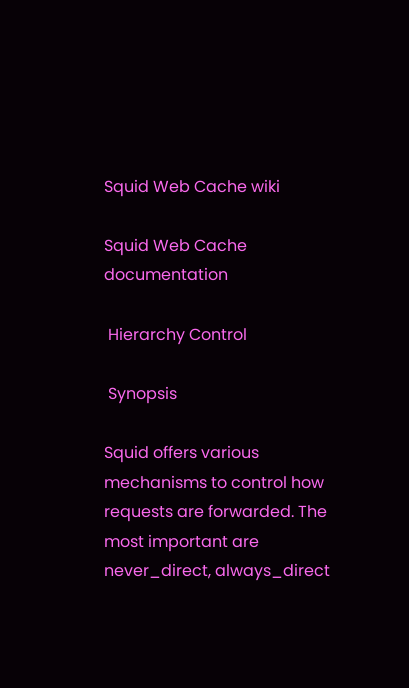Squid Web Cache wiki

Squid Web Cache documentation

 Hierarchy Control

 Synopsis

Squid offers various mechanisms to control how requests are forwarded. The most important are never_direct, always_direct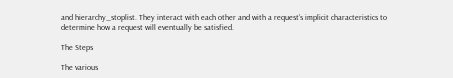and hierarchy_stoplist. They interact with each other and with a request’s implicit characteristics to determine how a request will eventually be satisfied.

The Steps

The various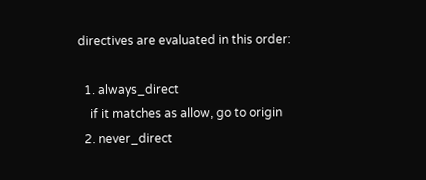directives are evaluated in this order:

  1. always_direct
    if it matches as allow, go to origin
  2. never_direct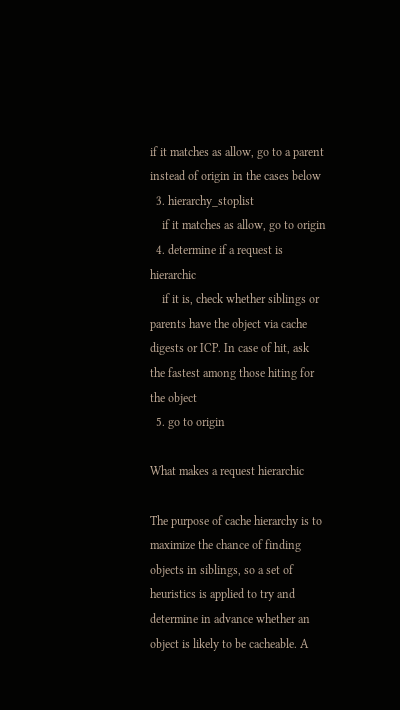if it matches as allow, go to a parent instead of origin in the cases below
  3. hierarchy_stoplist
    if it matches as allow, go to origin
  4. determine if a request is hierarchic
    if it is, check whether siblings or parents have the object via cache digests or ICP. In case of hit, ask the fastest among those hiting for the object
  5. go to origin

What makes a request hierarchic

The purpose of cache hierarchy is to maximize the chance of finding objects in siblings, so a set of heuristics is applied to try and determine in advance whether an object is likely to be cacheable. A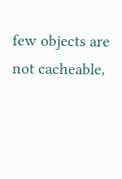few objects are not cacheable,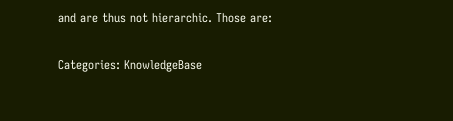and are thus not hierarchic. Those are:

Categories: KnowledgeBase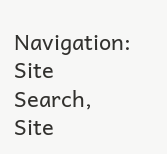Navigation: Site Search, Site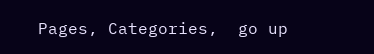Pages, Categories,  go up